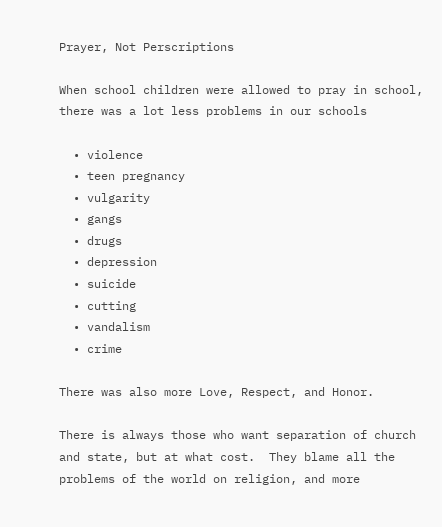Prayer, Not Perscriptions

When school children were allowed to pray in school, there was a lot less problems in our schools

  • violence
  • teen pregnancy
  • vulgarity
  • gangs
  • drugs
  • depression
  • suicide
  • cutting
  • vandalism
  • crime

There was also more Love, Respect, and Honor.

There is always those who want separation of church and state, but at what cost.  They blame all the problems of the world on religion, and more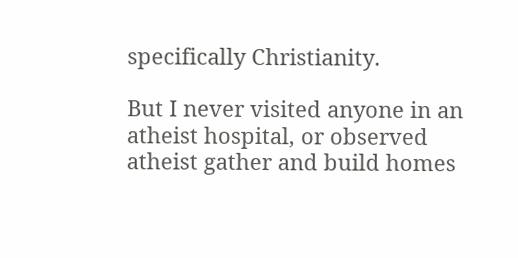specifically Christianity.

But I never visited anyone in an atheist hospital, or observed atheist gather and build homes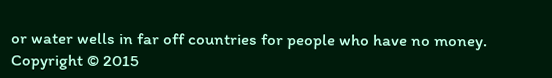or water wells in far off countries for people who have no money.
Copyright © 2015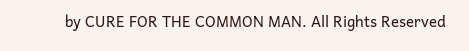by CURE FOR THE COMMON MAN. All Rights Reserved